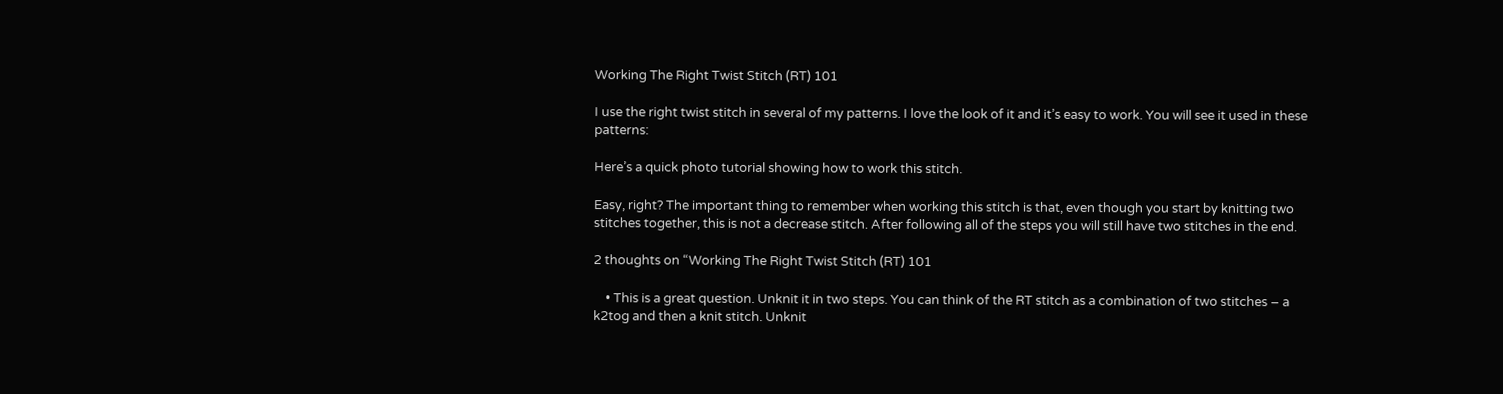Working The Right Twist Stitch (RT) 101

I use the right twist stitch in several of my patterns. I love the look of it and it’s easy to work. You will see it used in these patterns:

Here’s a quick photo tutorial showing how to work this stitch.

Easy, right? The important thing to remember when working this stitch is that, even though you start by knitting two stitches together, this is not a decrease stitch. After following all of the steps you will still have two stitches in the end.

2 thoughts on “Working The Right Twist Stitch (RT) 101

    • This is a great question. Unknit it in two steps. You can think of the RT stitch as a combination of two stitches – a k2tog and then a knit stitch. Unknit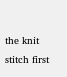the knit stitch first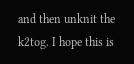and then unknit the k2tog. I hope this is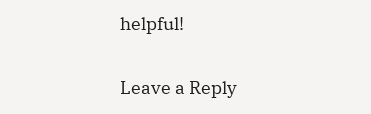helpful!


Leave a Reply